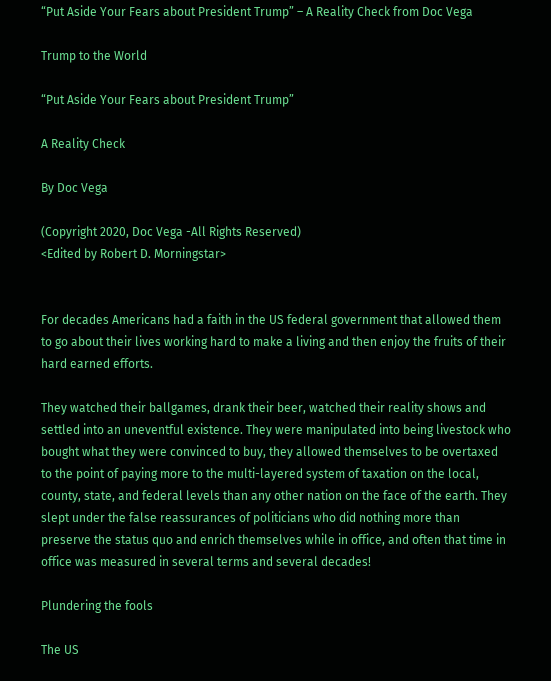“Put Aside Your Fears about President Trump” – A Reality Check from Doc Vega

Trump to the World

“Put Aside Your Fears about President Trump”

A Reality Check

By Doc Vega

(Copyright 2020, Doc Vega -All Rights Reserved)
<Edited by Robert D. Morningstar>


For decades Americans had a faith in the US federal government that allowed them to go about their lives working hard to make a living and then enjoy the fruits of their hard earned efforts.

They watched their ballgames, drank their beer, watched their reality shows and settled into an uneventful existence. They were manipulated into being livestock who bought what they were convinced to buy, they allowed themselves to be overtaxed to the point of paying more to the multi-layered system of taxation on the local, county, state, and federal levels than any other nation on the face of the earth. They slept under the false reassurances of politicians who did nothing more than preserve the status quo and enrich themselves while in office, and often that time in office was measured in several terms and several decades!

Plundering the fools

The US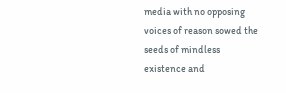media with no opposing voices of reason sowed the seeds of mindless existence and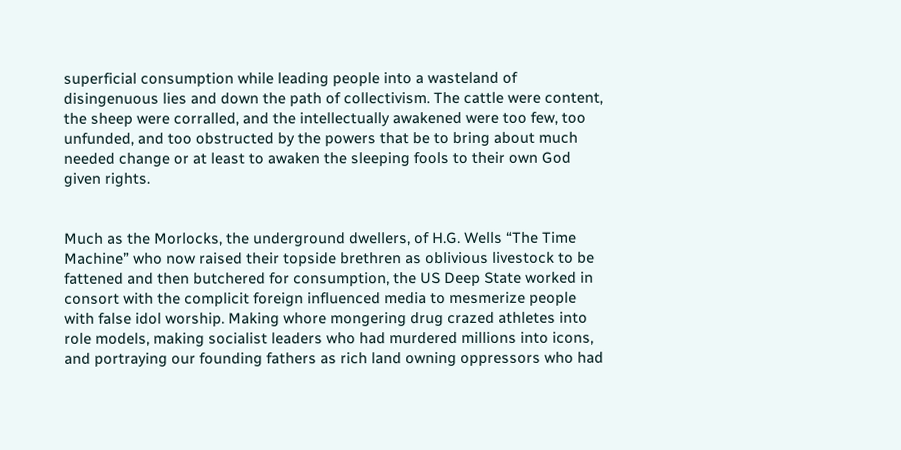superficial consumption while leading people into a wasteland of disingenuous lies and down the path of collectivism. The cattle were content, the sheep were corralled, and the intellectually awakened were too few, too unfunded, and too obstructed by the powers that be to bring about much needed change or at least to awaken the sleeping fools to their own God given rights.


Much as the Morlocks, the underground dwellers, of H.G. Wells “The Time Machine” who now raised their topside brethren as oblivious livestock to be fattened and then butchered for consumption, the US Deep State worked in consort with the complicit foreign influenced media to mesmerize people with false idol worship. Making whore mongering drug crazed athletes into role models, making socialist leaders who had murdered millions into icons, and portraying our founding fathers as rich land owning oppressors who had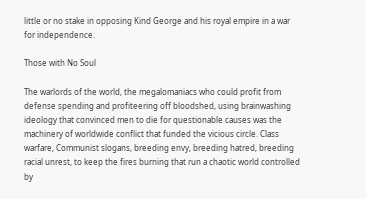little or no stake in opposing Kind George and his royal empire in a war for independence.

Those with No Soul

The warlords of the world, the megalomaniacs who could profit from defense spending and profiteering off bloodshed, using brainwashing ideology that convinced men to die for questionable causes was the machinery of worldwide conflict that funded the vicious circle. Class warfare, Communist slogans, breeding envy, breeding hatred, breeding racial unrest, to keep the fires burning that run a chaotic world controlled by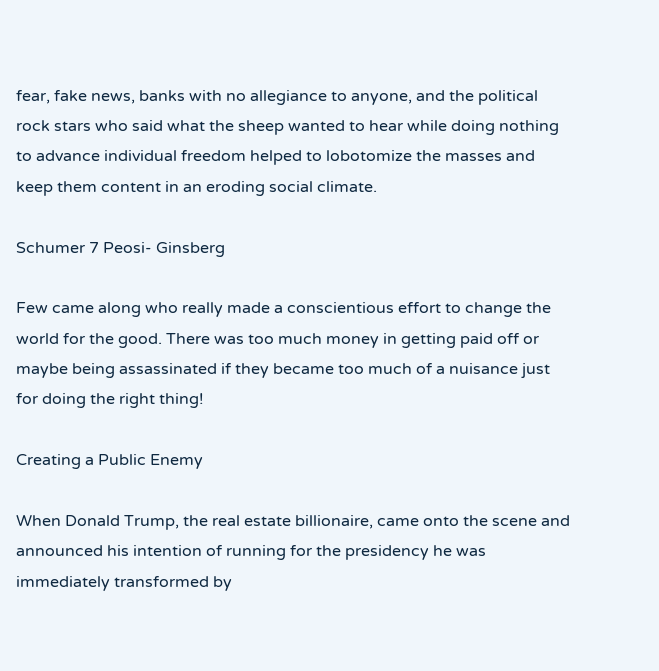fear, fake news, banks with no allegiance to anyone, and the political rock stars who said what the sheep wanted to hear while doing nothing to advance individual freedom helped to lobotomize the masses and keep them content in an eroding social climate.

Schumer 7 Peosi- Ginsberg

Few came along who really made a conscientious effort to change the world for the good. There was too much money in getting paid off or maybe being assassinated if they became too much of a nuisance just for doing the right thing!

Creating a Public Enemy

When Donald Trump, the real estate billionaire, came onto the scene and announced his intention of running for the presidency he was immediately transformed by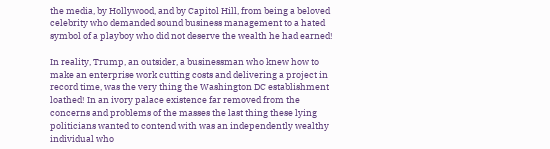the media, by Hollywood, and by Capitol Hill, from being a beloved celebrity who demanded sound business management to a hated symbol of a playboy who did not deserve the wealth he had earned!

In reality, Trump, an outsider, a businessman who knew how to make an enterprise work cutting costs and delivering a project in record time, was the very thing the Washington DC establishment loathed! In an ivory palace existence far removed from the concerns and problems of the masses the last thing these lying politicians wanted to contend with was an independently wealthy individual who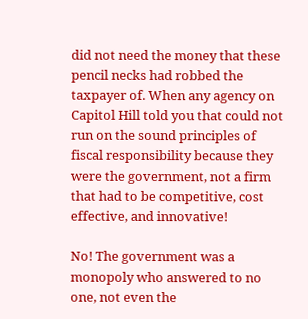did not need the money that these pencil necks had robbed the taxpayer of. When any agency on Capitol Hill told you that could not run on the sound principles of fiscal responsibility because they were the government, not a firm that had to be competitive, cost effective, and innovative!

No! The government was a monopoly who answered to no one, not even the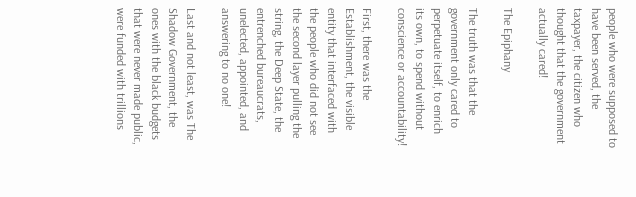people who were supposed to have been served, the taxpayer, the citizen who thought that the government actually cared!

The Epiphany

The truth was that the government only cared to perpetuate itself, to enrich its own, to spend without conscience or accountability!

First, there was the Establishment, the visible entity that interfaced with the people who did not see the second layer pulling the string, the Deep State, the entrenched bureaucrats, unelected, appointed, and answering to no one!

Last and not least, was The Shadow Government, the ones with the black budgets that were never made public, were funded with trillions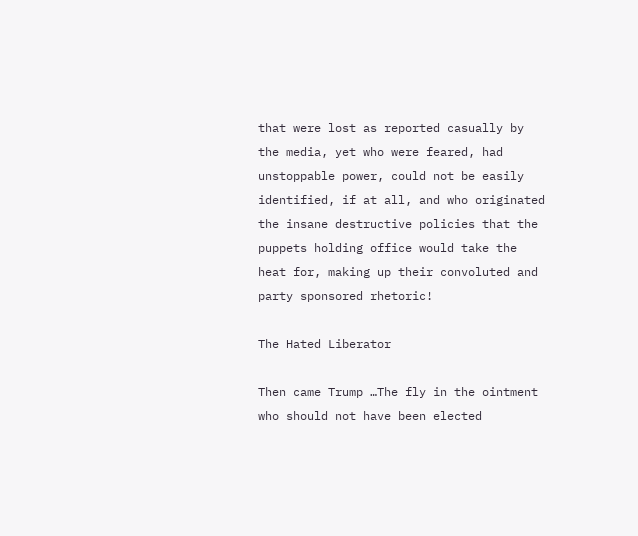that were lost as reported casually by the media, yet who were feared, had unstoppable power, could not be easily identified, if at all, and who originated the insane destructive policies that the puppets holding office would take the heat for, making up their convoluted and party sponsored rhetoric!

The Hated Liberator

Then came Trump …The fly in the ointment who should not have been elected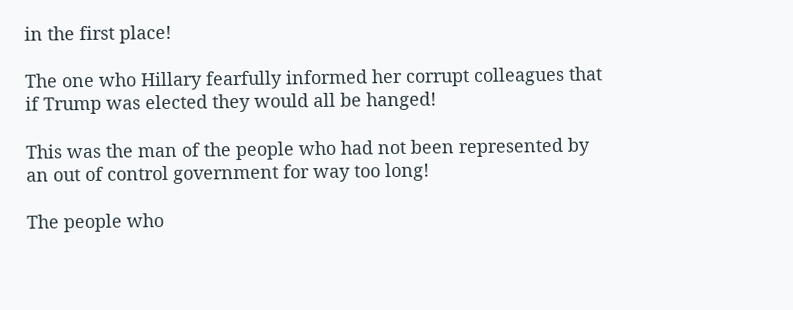in the first place!

The one who Hillary fearfully informed her corrupt colleagues that if Trump was elected they would all be hanged!

This was the man of the people who had not been represented by an out of control government for way too long!

The people who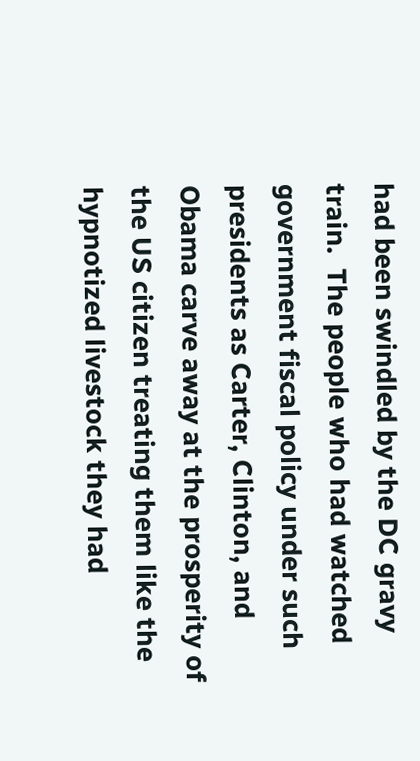had been swindled by the DC gravy train.  The people who had watched government fiscal policy under such presidents as Carter, Clinton, and Obama carve away at the prosperity of the US citizen treating them like the hypnotized livestock they had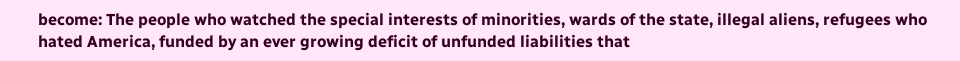become: The people who watched the special interests of minorities, wards of the state, illegal aliens, refugees who hated America, funded by an ever growing deficit of unfunded liabilities that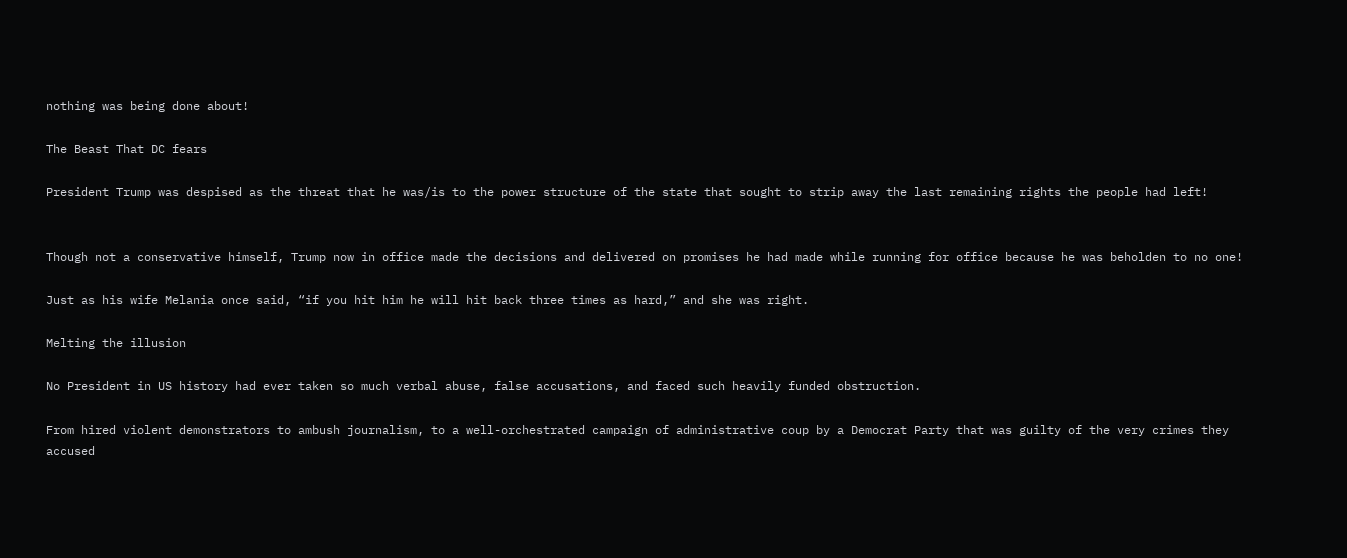nothing was being done about!

The Beast That DC fears

President Trump was despised as the threat that he was/is to the power structure of the state that sought to strip away the last remaining rights the people had left!


Though not a conservative himself, Trump now in office made the decisions and delivered on promises he had made while running for office because he was beholden to no one!

Just as his wife Melania once said, “if you hit him he will hit back three times as hard,” and she was right.

Melting the illusion

No President in US history had ever taken so much verbal abuse, false accusations, and faced such heavily funded obstruction.

From hired violent demonstrators to ambush journalism, to a well-orchestrated campaign of administrative coup by a Democrat Party that was guilty of the very crimes they accused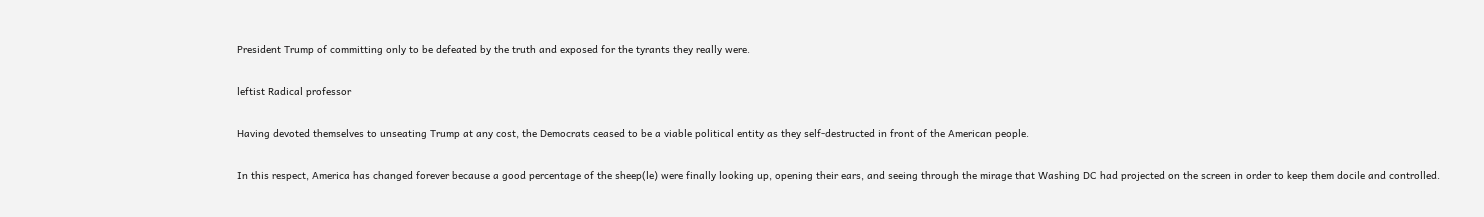President Trump of committing only to be defeated by the truth and exposed for the tyrants they really were.

leftist Radical professor

Having devoted themselves to unseating Trump at any cost, the Democrats ceased to be a viable political entity as they self-destructed in front of the American people.

In this respect, America has changed forever because a good percentage of the sheep(le) were finally looking up, opening their ears, and seeing through the mirage that Washing DC had projected on the screen in order to keep them docile and controlled.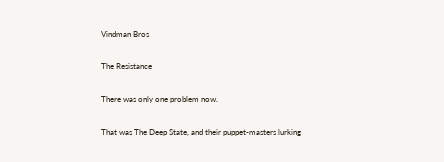Vindman Bros

The Resistance

There was only one problem now.

That was The Deep State, and their puppet-masters lurking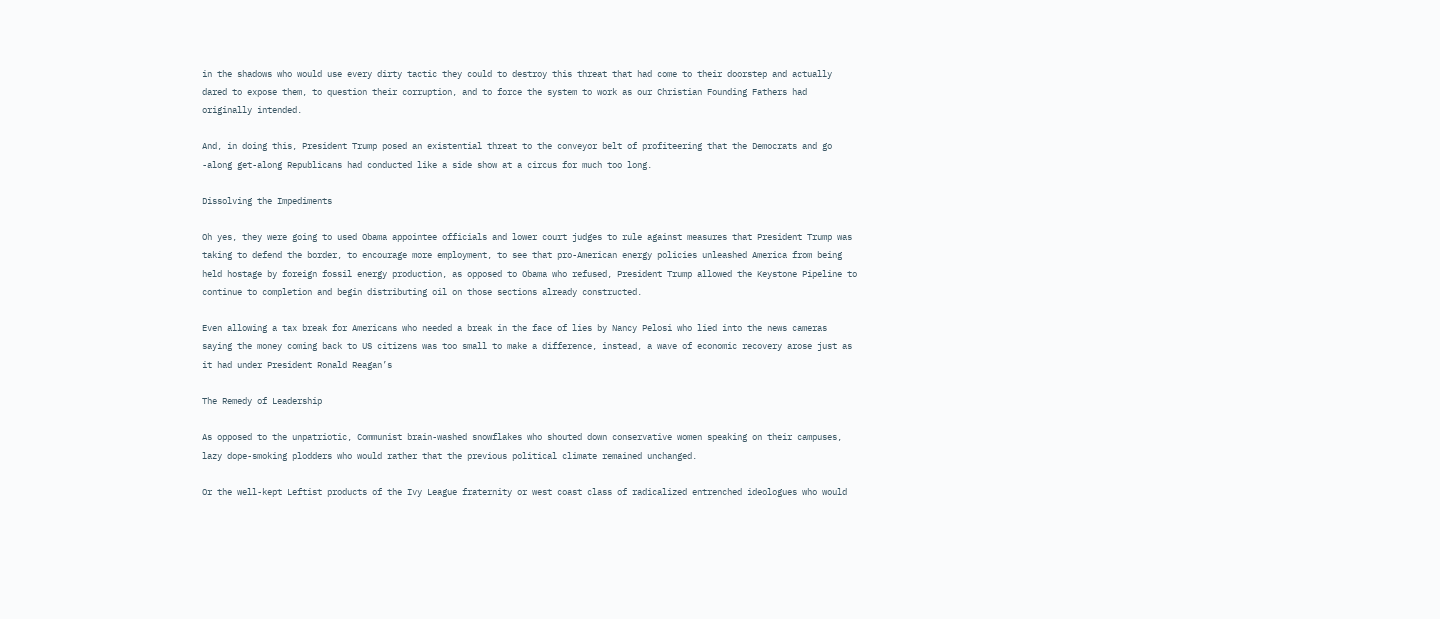in the shadows who would use every dirty tactic they could to destroy this threat that had come to their doorstep and actually dared to expose them, to question their corruption, and to force the system to work as our Christian Founding Fathers had originally intended.

And, in doing this, President Trump posed an existential threat to the conveyor belt of profiteering that the Democrats and go -along get-along Republicans had conducted like a side show at a circus for much too long.

Dissolving the Impediments

Oh yes, they were going to used Obama appointee officials and lower court judges to rule against measures that President Trump was taking to defend the border, to encourage more employment, to see that pro-American energy policies unleashed America from being held hostage by foreign fossil energy production, as opposed to Obama who refused, President Trump allowed the Keystone Pipeline to continue to completion and begin distributing oil on those sections already constructed.

Even allowing a tax break for Americans who needed a break in the face of lies by Nancy Pelosi who lied into the news cameras saying the money coming back to US citizens was too small to make a difference, instead, a wave of economic recovery arose just as it had under President Ronald Reagan’s

The Remedy of Leadership

As opposed to the unpatriotic, Communist brain-washed snowflakes who shouted down conservative women speaking on their campuses, lazy dope-smoking plodders who would rather that the previous political climate remained unchanged.

Or the well-kept Leftist products of the Ivy League fraternity or west coast class of radicalized entrenched ideologues who would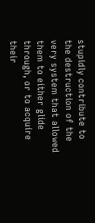stupidly contribute to the destruction of the very system that allowed them to either glide through, or to acquire their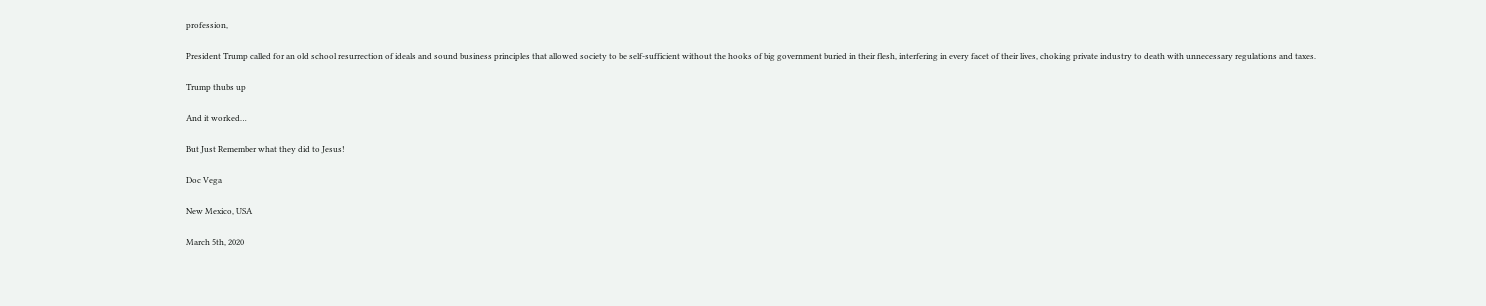profession,

President Trump called for an old school resurrection of ideals and sound business principles that allowed society to be self-sufficient without the hooks of big government buried in their flesh, interfering in every facet of their lives, choking private industry to death with unnecessary regulations and taxes.

Trump thubs up

And it worked…

But Just Remember what they did to Jesus!

Doc Vega

New Mexico, USA

March 5th, 2020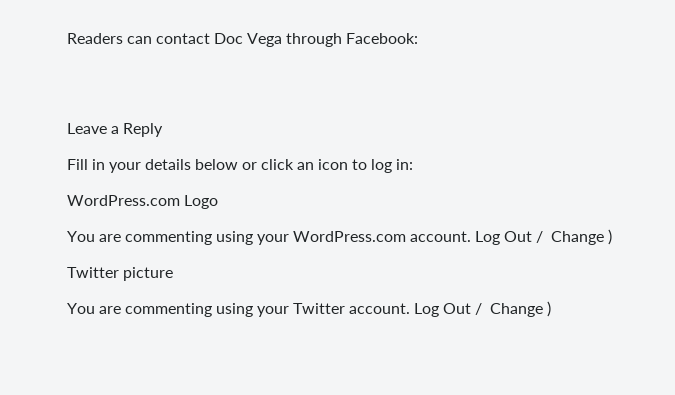Readers can contact Doc Vega through Facebook:




Leave a Reply

Fill in your details below or click an icon to log in:

WordPress.com Logo

You are commenting using your WordPress.com account. Log Out /  Change )

Twitter picture

You are commenting using your Twitter account. Log Out /  Change )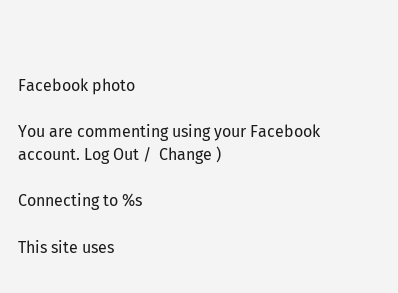Facebook photo

You are commenting using your Facebook account. Log Out /  Change )

Connecting to %s

This site uses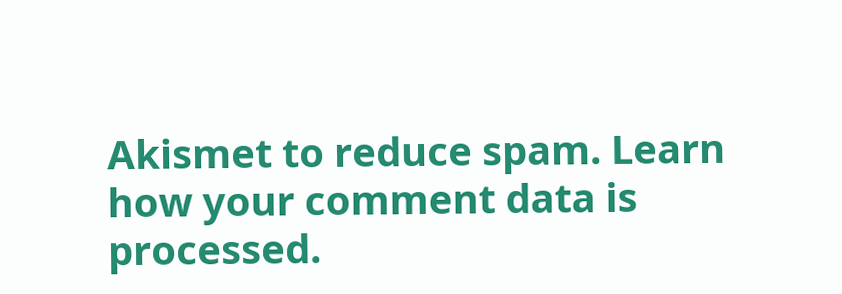Akismet to reduce spam. Learn how your comment data is processed.